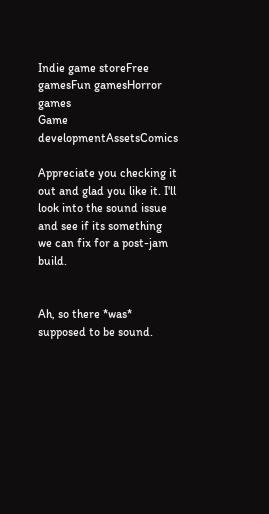Indie game storeFree gamesFun gamesHorror games
Game developmentAssetsComics

Appreciate you checking it out and glad you like it. I'll look into the sound issue and see if its something we can fix for a post-jam build.


Ah, so there *was* supposed to be sound.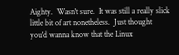Aighty.  Wasn't sure.  It was still a really slick little bit of art nonetheless.  Just thought you'd wanna know that the Linux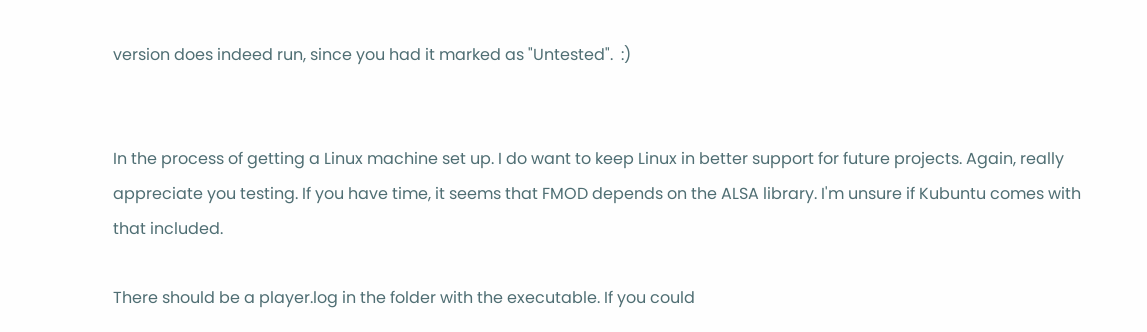version does indeed run, since you had it marked as "Untested".  :)


In the process of getting a Linux machine set up. I do want to keep Linux in better support for future projects. Again, really appreciate you testing. If you have time, it seems that FMOD depends on the ALSA library. I'm unsure if Kubuntu comes with that included.

There should be a player.log in the folder with the executable. If you could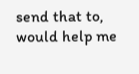send that to, would help me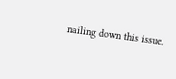nailing down this issue.